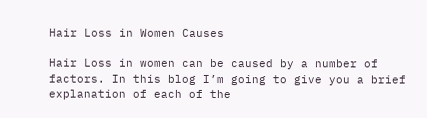Hair Loss in Women Causes

Hair Loss in women can be caused by a number of factors. In this blog I’m going to give you a brief explanation of each of the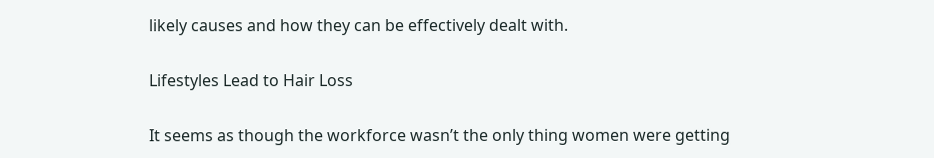likely causes and how they can be effectively dealt with.

Lifestyles Lead to Hair Loss

It seems as though the workforce wasn’t the only thing women were getting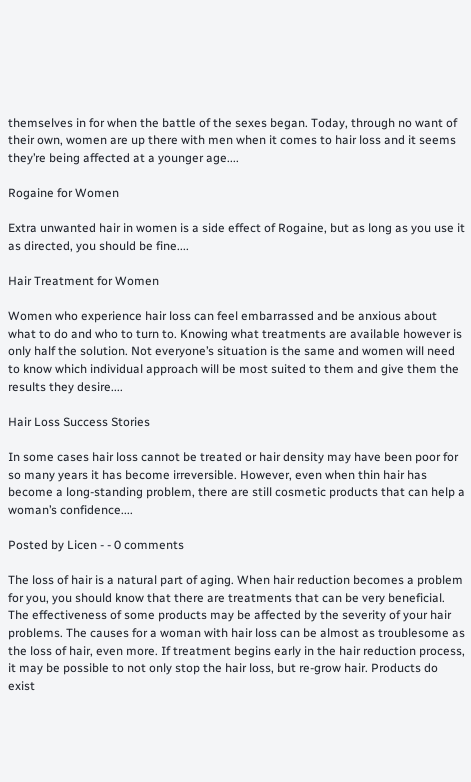themselves in for when the battle of the sexes began. Today, through no want of their own, women are up there with men when it comes to hair loss and it seems they’re being affected at a younger age....

Rogaine for Women

Extra unwanted hair in women is a side effect of Rogaine, but as long as you use it as directed, you should be fine....

Hair Treatment for Women

Women who experience hair loss can feel embarrassed and be anxious about what to do and who to turn to. Knowing what treatments are available however is only half the solution. Not everyone’s situation is the same and women will need to know which individual approach will be most suited to them and give them the results they desire....

Hair Loss Success Stories

In some cases hair loss cannot be treated or hair density may have been poor for so many years it has become irreversible. However, even when thin hair has become a long-standing problem, there are still cosmetic products that can help a woman’s confidence....

Posted by Licen - - 0 comments

The loss of hair is a natural part of aging. When hair reduction becomes a problem for you, you should know that there are treatments that can be very beneficial. The effectiveness of some products may be affected by the severity of your hair problems. The causes for a woman with hair loss can be almost as troublesome as the loss of hair, even more. If treatment begins early in the hair reduction process, it may be possible to not only stop the hair loss, but re-grow hair. Products do exist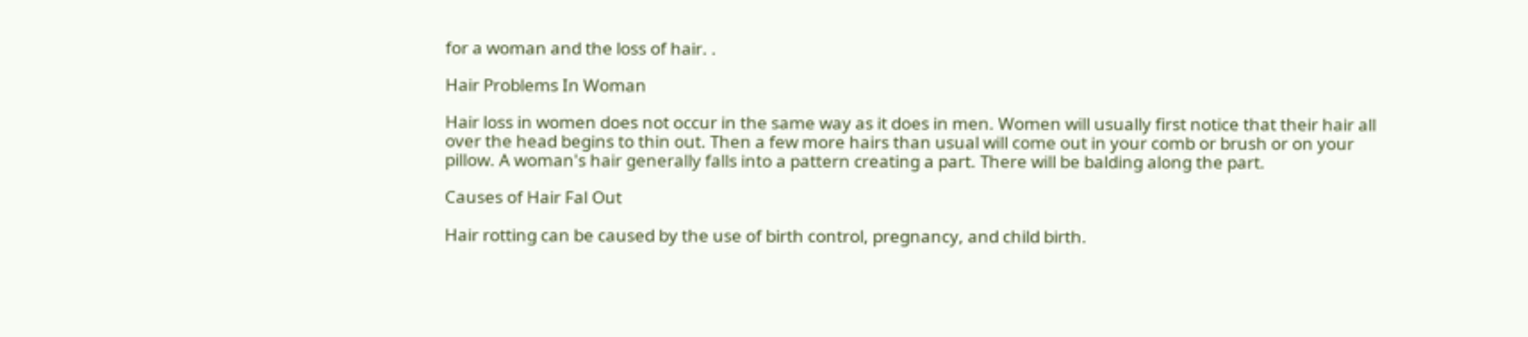for a woman and the loss of hair. .

Hair Problems In Woman

Hair loss in women does not occur in the same way as it does in men. Women will usually first notice that their hair all over the head begins to thin out. Then a few more hairs than usual will come out in your comb or brush or on your pillow. A woman's hair generally falls into a pattern creating a part. There will be balding along the part.

Causes of Hair Fal Out

Hair rotting can be caused by the use of birth control, pregnancy, and child birth.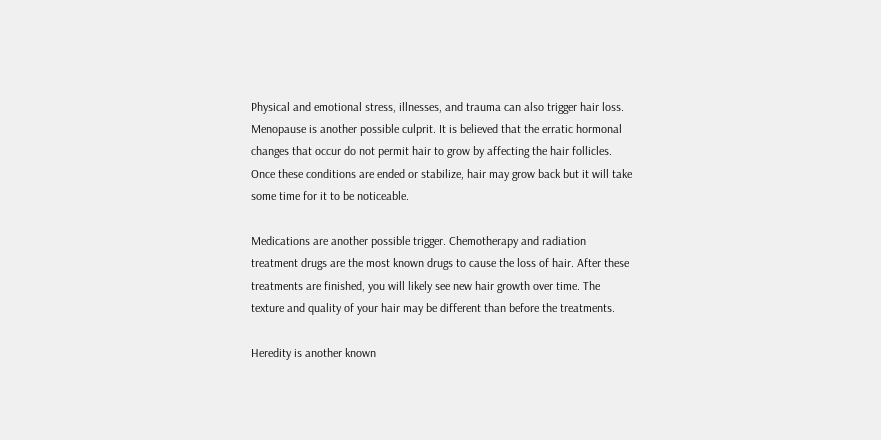Physical and emotional stress, illnesses, and trauma can also trigger hair loss. Menopause is another possible culprit. It is believed that the erratic hormonal changes that occur do not permit hair to grow by affecting the hair follicles. Once these conditions are ended or stabilize, hair may grow back but it will take some time for it to be noticeable.

Medications are another possible trigger. Chemotherapy and radiation treatment drugs are the most known drugs to cause the loss of hair. After these treatments are finished, you will likely see new hair growth over time. The texture and quality of your hair may be different than before the treatments.

Heredity is another known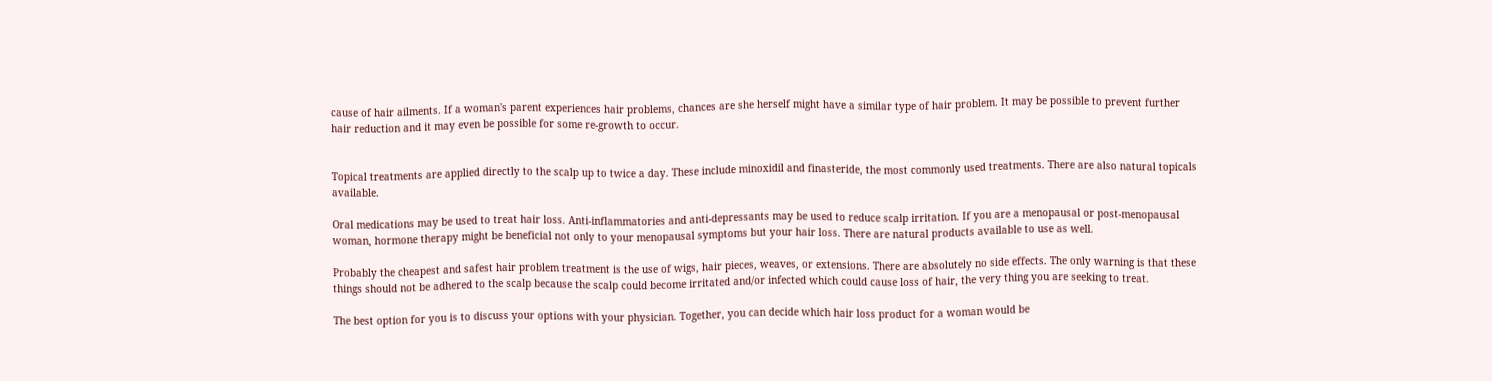cause of hair ailments. If a woman's parent experiences hair problems, chances are she herself might have a similar type of hair problem. It may be possible to prevent further hair reduction and it may even be possible for some re-growth to occur.


Topical treatments are applied directly to the scalp up to twice a day. These include minoxidil and finasteride, the most commonly used treatments. There are also natural topicals available.

Oral medications may be used to treat hair loss. Anti-inflammatories and anti-depressants may be used to reduce scalp irritation. If you are a menopausal or post-menopausal woman, hormone therapy might be beneficial not only to your menopausal symptoms but your hair loss. There are natural products available to use as well.

Probably the cheapest and safest hair problem treatment is the use of wigs, hair pieces, weaves, or extensions. There are absolutely no side effects. The only warning is that these things should not be adhered to the scalp because the scalp could become irritated and/or infected which could cause loss of hair, the very thing you are seeking to treat.

The best option for you is to discuss your options with your physician. Together, you can decide which hair loss product for a woman would be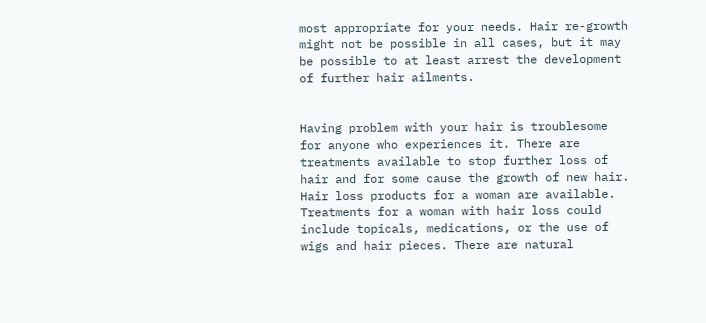most appropriate for your needs. Hair re-growth might not be possible in all cases, but it may be possible to at least arrest the development of further hair ailments.


Having problem with your hair is troublesome for anyone who experiences it. There are treatments available to stop further loss of hair and for some cause the growth of new hair. Hair loss products for a woman are available. Treatments for a woman with hair loss could include topicals, medications, or the use of wigs and hair pieces. There are natural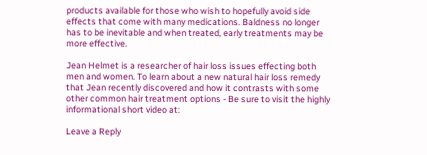products available for those who wish to hopefully avoid side effects that come with many medications. Baldness no longer has to be inevitable and when treated, early treatments may be more effective.

Jean Helmet is a researcher of hair loss issues effecting both men and women. To learn about a new natural hair loss remedy that Jean recently discovered and how it contrasts with some other common hair treatment options - Be sure to visit the highly informational short video at:

Leave a Reply